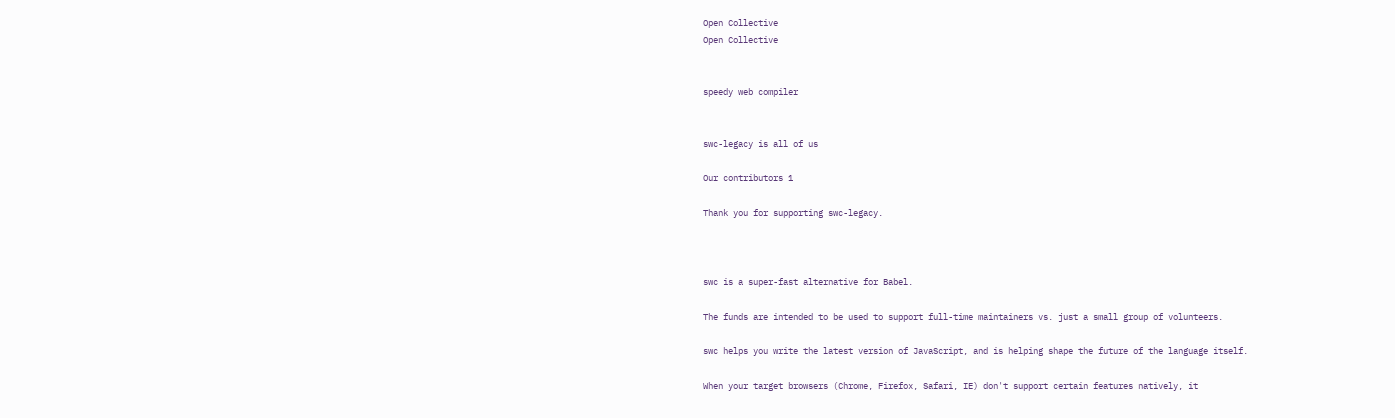Open Collective
Open Collective


speedy web compiler


swc-legacy is all of us

Our contributors 1

Thank you for supporting swc-legacy.



swc is a super-fast alternative for Babel.

The funds are intended to be used to support full-time maintainers vs. just a small group of volunteers.

swc helps you write the latest version of JavaScript, and is helping shape the future of the language itself.

When your target browsers (Chrome, Firefox, Safari, IE) don't support certain features natively, it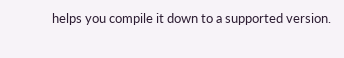helps you compile it down to a supported version.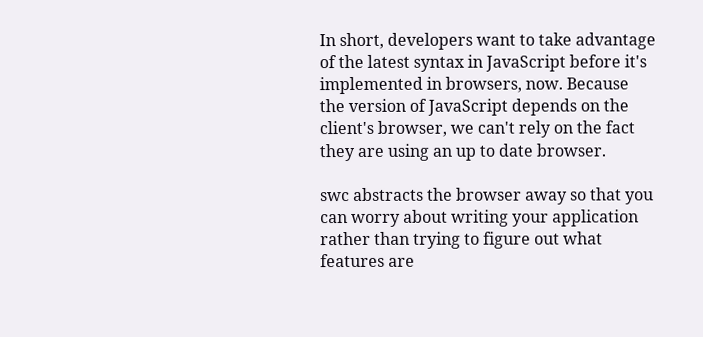In short, developers want to take advantage of the latest syntax in JavaScript before it's implemented in browsers, now. Because the version of JavaScript depends on the client's browser, we can't rely on the fact they are using an up to date browser.

swc abstracts the browser away so that you can worry about writing your application rather than trying to figure out what features are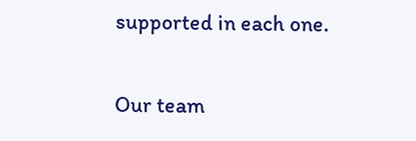supported in each one.

Our team